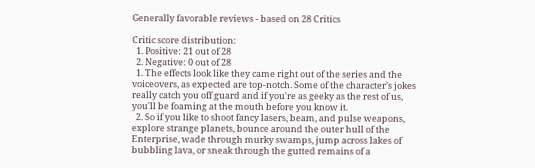Generally favorable reviews - based on 28 Critics

Critic score distribution:
  1. Positive: 21 out of 28
  2. Negative: 0 out of 28
  1. The effects look like they came right out of the series and the voiceovers, as expected are top-notch. Some of the character's jokes really catch you off guard and if you're as geeky as the rest of us, you'll be foaming at the mouth before you know it.
  2. So if you like to shoot fancy lasers, beam, and pulse weapons, explore strange planets, bounce around the outer hull of the Enterprise, wade through murky swamps, jump across lakes of bubbling lava, or sneak through the gutted remains of a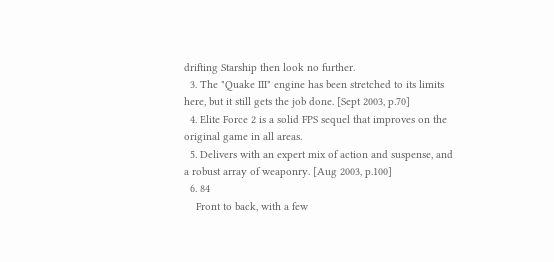drifting Starship then look no further.
  3. The "Quake III" engine has been stretched to its limits here, but it still gets the job done. [Sept 2003, p.70]
  4. Elite Force 2 is a solid FPS sequel that improves on the original game in all areas.
  5. Delivers with an expert mix of action and suspense, and a robust array of weaponry. [Aug 2003, p.100]
  6. 84
    Front to back, with a few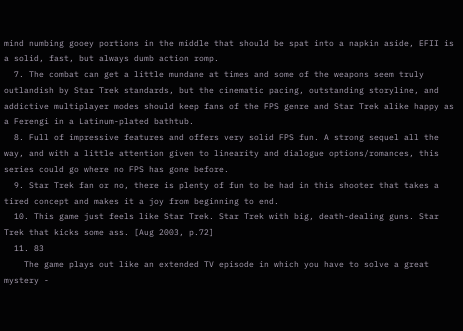mind numbing gooey portions in the middle that should be spat into a napkin aside, EFII is a solid, fast, but always dumb action romp.
  7. The combat can get a little mundane at times and some of the weapons seem truly outlandish by Star Trek standards, but the cinematic pacing, outstanding storyline, and addictive multiplayer modes should keep fans of the FPS genre and Star Trek alike happy as a Ferengi in a Latinum-plated bathtub.
  8. Full of impressive features and offers very solid FPS fun. A strong sequel all the way, and with a little attention given to linearity and dialogue options/romances, this series could go where no FPS has gone before.
  9. Star Trek fan or no, there is plenty of fun to be had in this shooter that takes a tired concept and makes it a joy from beginning to end.
  10. This game just feels like Star Trek. Star Trek with big, death-dealing guns. Star Trek that kicks some ass. [Aug 2003, p.72]
  11. 83
    The game plays out like an extended TV episode in which you have to solve a great mystery -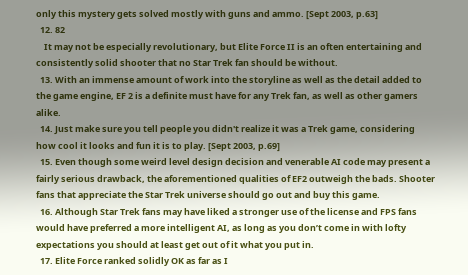only this mystery gets solved mostly with guns and ammo. [Sept 2003, p.63]
  12. 82
    It may not be especially revolutionary, but Elite Force II is an often entertaining and consistently solid shooter that no Star Trek fan should be without.
  13. With an immense amount of work into the storyline as well as the detail added to the game engine, EF 2 is a definite must have for any Trek fan, as well as other gamers alike.
  14. Just make sure you tell people you didn't realize it was a Trek game, considering how cool it looks and fun it is to play. [Sept 2003, p.69]
  15. Even though some weird level design decision and venerable AI code may present a fairly serious drawback, the aforementioned qualities of EF2 outweigh the bads. Shooter fans that appreciate the Star Trek universe should go out and buy this game.
  16. Although Star Trek fans may have liked a stronger use of the license and FPS fans would have preferred a more intelligent AI, as long as you don’t come in with lofty expectations you should at least get out of it what you put in.
  17. Elite Force ranked solidly OK as far as I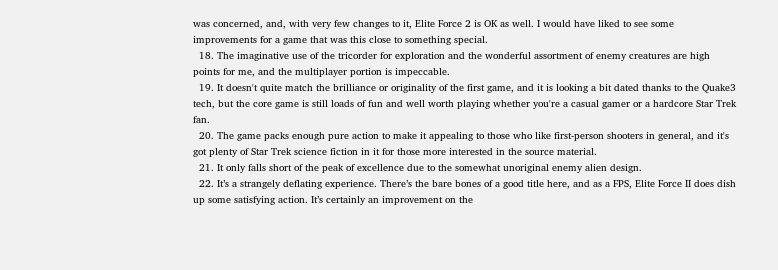was concerned, and, with very few changes to it, Elite Force 2 is OK as well. I would have liked to see some improvements for a game that was this close to something special.
  18. The imaginative use of the tricorder for exploration and the wonderful assortment of enemy creatures are high points for me, and the multiplayer portion is impeccable.
  19. It doesn't quite match the brilliance or originality of the first game, and it is looking a bit dated thanks to the Quake3 tech, but the core game is still loads of fun and well worth playing whether you're a casual gamer or a hardcore Star Trek fan.
  20. The game packs enough pure action to make it appealing to those who like first-person shooters in general, and it's got plenty of Star Trek science fiction in it for those more interested in the source material.
  21. It only falls short of the peak of excellence due to the somewhat unoriginal enemy alien design.
  22. It’s a strangely deflating experience. There’s the bare bones of a good title here, and as a FPS, Elite Force II does dish up some satisfying action. It’s certainly an improvement on the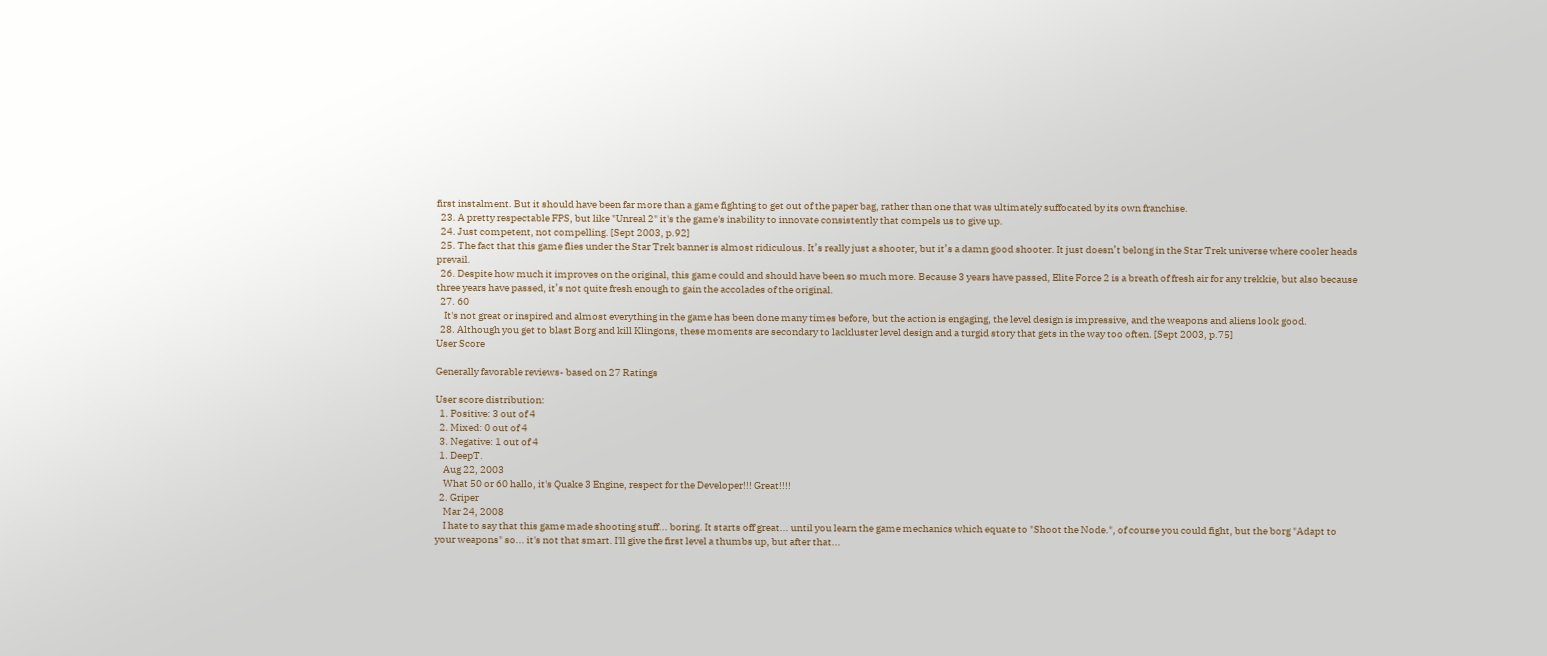first instalment. But it should have been far more than a game fighting to get out of the paper bag, rather than one that was ultimately suffocated by its own franchise.
  23. A pretty respectable FPS, but like "Unreal 2" it's the game's inability to innovate consistently that compels us to give up.
  24. Just competent, not compelling. [Sept 2003, p.92]
  25. The fact that this game flies under the Star Trek banner is almost ridiculous. It’s really just a shooter, but it’s a damn good shooter. It just doesn’t belong in the Star Trek universe where cooler heads prevail.
  26. Despite how much it improves on the original, this game could and should have been so much more. Because 3 years have passed, Elite Force 2 is a breath of fresh air for any trekkie, but also because three years have passed, it’s not quite fresh enough to gain the accolades of the original.
  27. 60
    It's not great or inspired and almost everything in the game has been done many times before, but the action is engaging, the level design is impressive, and the weapons and aliens look good.
  28. Although you get to blast Borg and kill Klingons, these moments are secondary to lackluster level design and a turgid story that gets in the way too often. [Sept 2003, p.75]
User Score

Generally favorable reviews- based on 27 Ratings

User score distribution:
  1. Positive: 3 out of 4
  2. Mixed: 0 out of 4
  3. Negative: 1 out of 4
  1. DeepT.
    Aug 22, 2003
    What 50 or 60 hallo, it's Quake 3 Engine, respect for the Developer!!! Great!!!!
  2. Griper
    Mar 24, 2008
    I hate to say that this game made shooting stuff... boring. It starts off great... until you learn the game mechanics which equate to "Shoot the Node.", of course you could fight, but the borg "Adapt to your weapons" so... it's not that smart. I'll give the first level a thumbs up, but after that...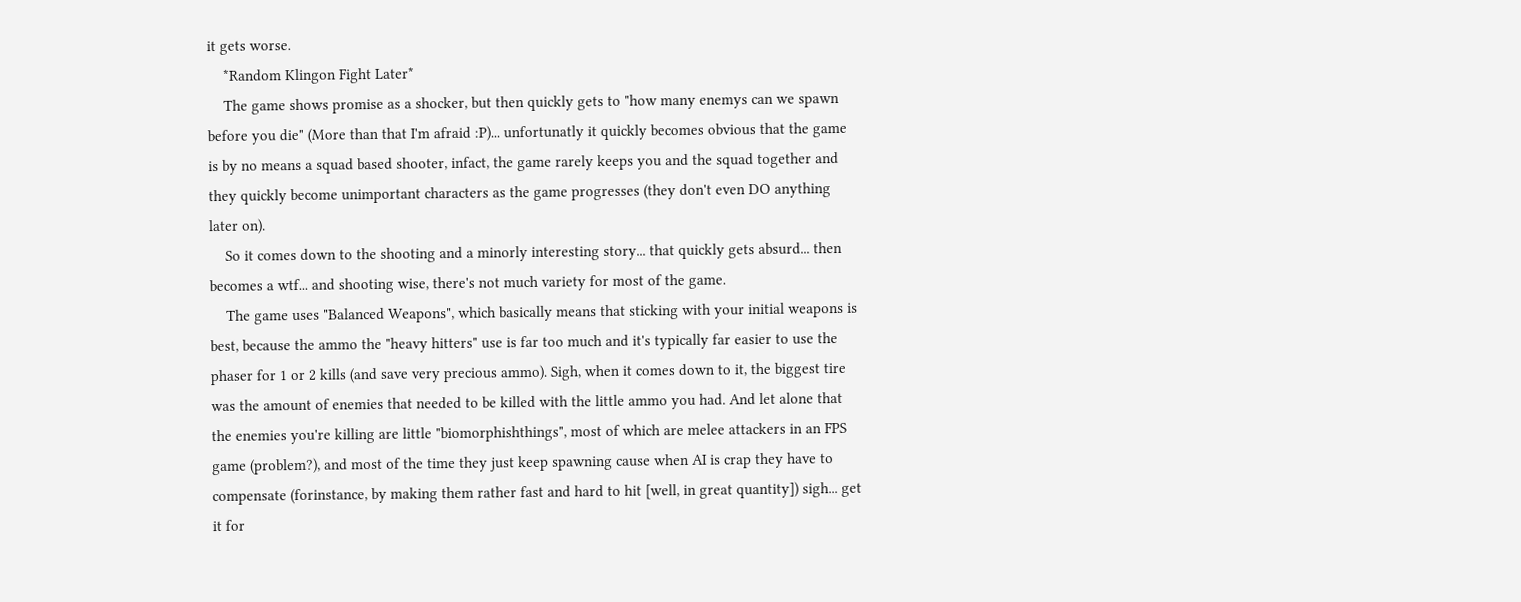it gets worse.
    *Random Klingon Fight Later*
    The game shows promise as a shocker, but then quickly gets to "how many enemys can we spawn before you die" (More than that I'm afraid :P)... unfortunatly it quickly becomes obvious that the game is by no means a squad based shooter, infact, the game rarely keeps you and the squad together and they quickly become unimportant characters as the game progresses (they don't even DO anything later on).
    So it comes down to the shooting and a minorly interesting story... that quickly gets absurd... then becomes a wtf... and shooting wise, there's not much variety for most of the game.
    The game uses "Balanced Weapons", which basically means that sticking with your initial weapons is best, because the ammo the "heavy hitters" use is far too much and it's typically far easier to use the phaser for 1 or 2 kills (and save very precious ammo). Sigh, when it comes down to it, the biggest tire was the amount of enemies that needed to be killed with the little ammo you had. And let alone that the enemies you're killing are little "biomorphishthings", most of which are melee attackers in an FPS game (problem?), and most of the time they just keep spawning cause when AI is crap they have to compensate (forinstance, by making them rather fast and hard to hit [well, in great quantity]) sigh... get it for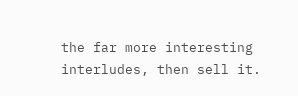the far more interesting interludes, then sell it.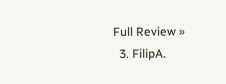Full Review »
  3. FilipA.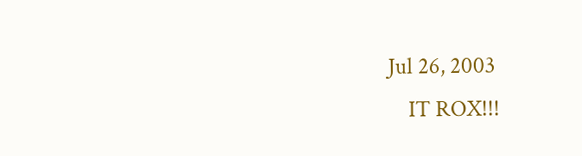Jul 26, 2003
    IT ROX!!!